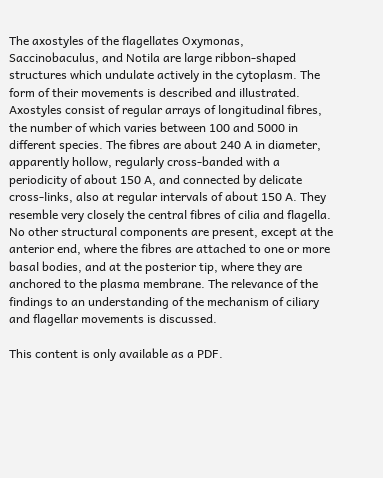The axostyles of the flagellates Oxymonas, Saccinobaculus, and Notila are large ribbon-shaped structures which undulate actively in the cytoplasm. The form of their movements is described and illustrated. Axostyles consist of regular arrays of longitudinal fibres, the number of which varies between 100 and 5000 in different species. The fibres are about 240 A in diameter, apparently hollow, regularly cross-banded with a periodicity of about 150 A, and connected by delicate cross-links, also at regular intervals of about 150 A. They resemble very closely the central fibres of cilia and flagella. No other structural components are present, except at the anterior end, where the fibres are attached to one or more basal bodies, and at the posterior tip, where they are anchored to the plasma membrane. The relevance of the findings to an understanding of the mechanism of ciliary and flagellar movements is discussed.

This content is only available as a PDF.